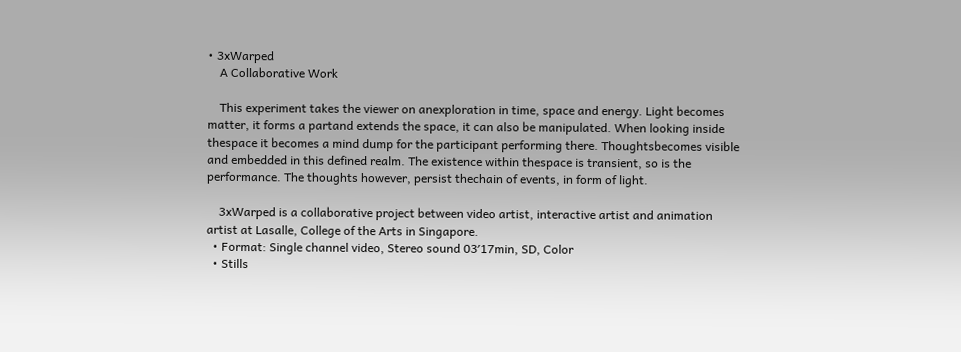• 3xWarped
    A Collaborative Work

    This experiment takes the viewer on anexploration in time, space and energy. Light becomes matter, it forms a partand extends the space, it can also be manipulated. When looking inside thespace it becomes a mind dump for the participant performing there. Thoughtsbecomes visible and embedded in this defined realm. The existence within thespace is transient, so is the performance. The thoughts however, persist thechain of events, in form of light.

    3xWarped is a collaborative project between video artist, interactive artist and animation artist at Lasalle, College of the Arts in Singapore.
  • Format: Single channel video, Stereo sound 03′17min, SD, Color
  • Stills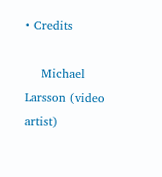• Credits

    Michael Larsson (video artist)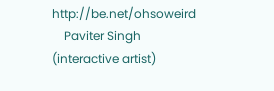http://be.net/ohsoweird
    Paviter Singh (interactive artist)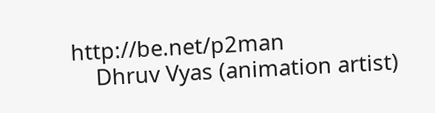http://be.net/p2man
    Dhruv Vyas (animation artist)